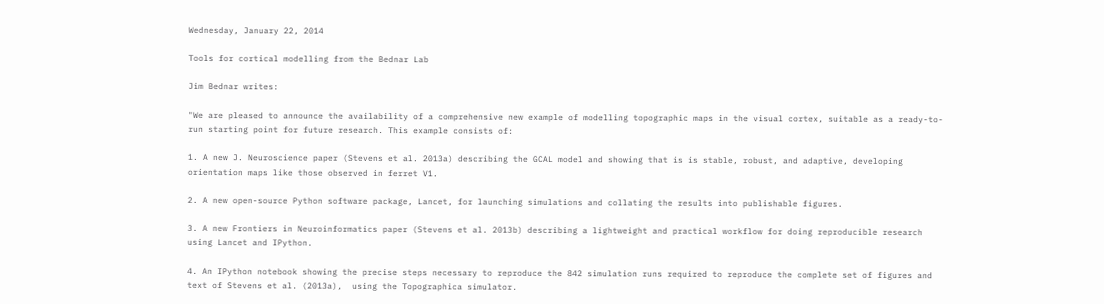Wednesday, January 22, 2014

Tools for cortical modelling from the Bednar Lab

Jim Bednar writes:

"We are pleased to announce the availability of a comprehensive new example of modelling topographic maps in the visual cortex, suitable as a ready-to-run starting point for future research. This example consists of:

1. A new J. Neuroscience paper (Stevens et al. 2013a) describing the GCAL model and showing that is is stable, robust, and adaptive, developing orientation maps like those observed in ferret V1.

2. A new open-source Python software package, Lancet, for launching simulations and collating the results into publishable figures.

3. A new Frontiers in Neuroinformatics paper (Stevens et al. 2013b) describing a lightweight and practical workflow for doing reproducible research using Lancet and IPython.

4. An IPython notebook showing the precise steps necessary to reproduce the 842 simulation runs required to reproduce the complete set of figures and text of Stevens et al. (2013a),  using the Topographica simulator.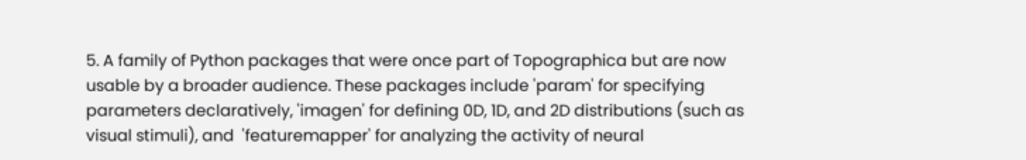5. A family of Python packages that were once part of Topographica but are now usable by a broader audience. These packages include 'param' for specifying parameters declaratively, 'imagen' for defining 0D, 1D, and 2D distributions (such as visual stimuli), and  'featuremapper' for analyzing the activity of neural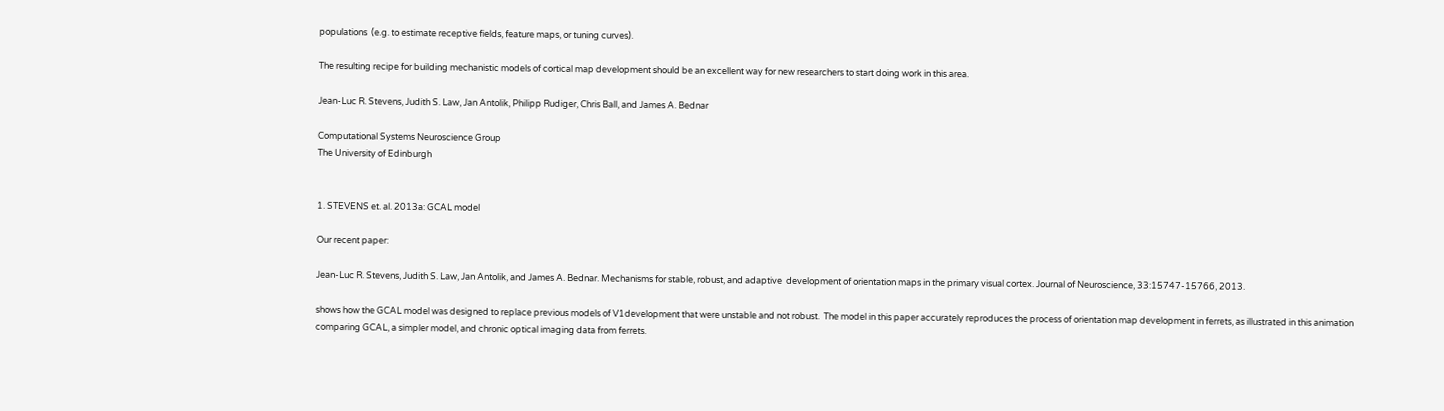populations  (e.g. to estimate receptive fields, feature maps, or tuning curves).

The resulting recipe for building mechanistic models of cortical map development should be an excellent way for new researchers to start doing work in this area.

Jean-Luc R. Stevens, Judith S. Law, Jan Antolik, Philipp Rudiger, Chris Ball, and James A. Bednar

Computational Systems Neuroscience Group
The University of Edinburgh


1. STEVENS et. al. 2013a: GCAL model

Our recent paper:

Jean-Luc R. Stevens, Judith S. Law, Jan Antolik, and James A. Bednar. Mechanisms for stable, robust, and adaptive  development of orientation maps in the primary visual cortex. Journal of Neuroscience, 33:15747-15766, 2013.

shows how the GCAL model was designed to replace previous models of V1development that were unstable and not robust.  The model in this paper accurately reproduces the process of orientation map development in ferrets, as illustrated in this animation comparing GCAL, a simpler model, and chronic optical imaging data from ferrets.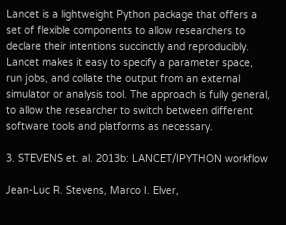Lancet is a lightweight Python package that offers a set of flexible components to allow researchers to declare their intentions succinctly and reproducibly. Lancet makes it easy to specify a parameter space,
run jobs, and collate the output from an external simulator or analysis tool. The approach is fully general, to allow the researcher to switch between different software tools and platforms as necessary.

3. STEVENS et. al. 2013b: LANCET/IPYTHON workflow

Jean-Luc R. Stevens, Marco I. Elver,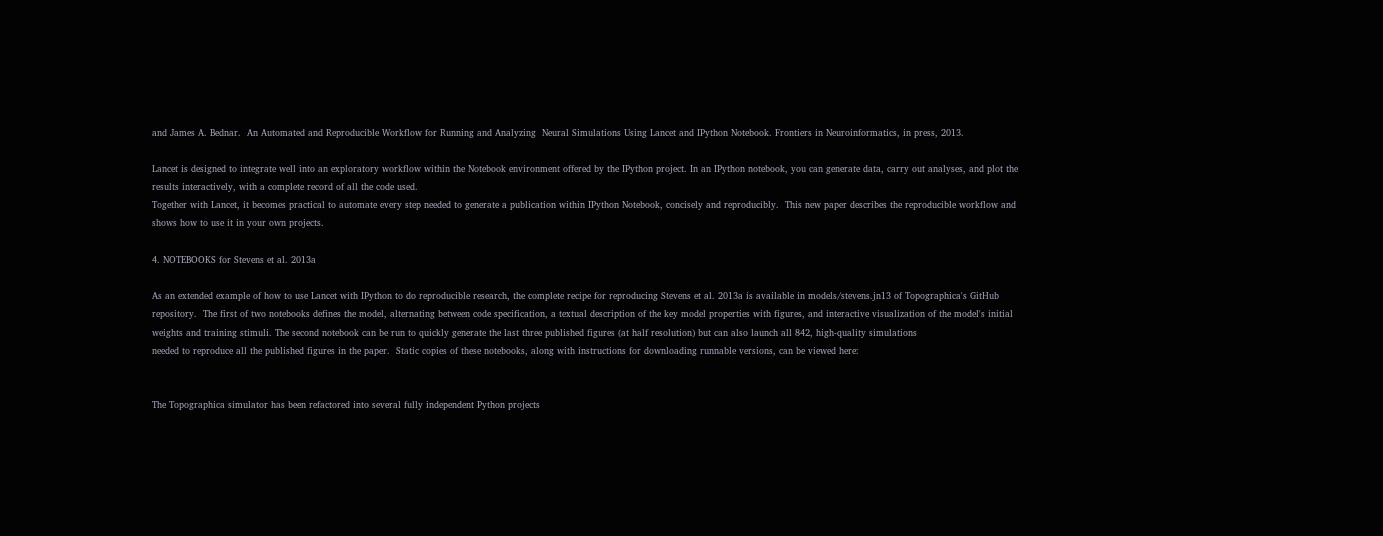and James A. Bednar.  An Automated and Reproducible Workflow for Running and Analyzing  Neural Simulations Using Lancet and IPython Notebook. Frontiers in Neuroinformatics, in press, 2013.

Lancet is designed to integrate well into an exploratory workflow within the Notebook environment offered by the IPython project. In an IPython notebook, you can generate data, carry out analyses, and plot the results interactively, with a complete record of all the code used.
Together with Lancet, it becomes practical to automate every step needed to generate a publication within IPython Notebook, concisely and reproducibly.  This new paper describes the reproducible workflow and shows how to use it in your own projects.

4. NOTEBOOKS for Stevens et al. 2013a

As an extended example of how to use Lancet with IPython to do reproducible research, the complete recipe for reproducing Stevens et al. 2013a is available in models/stevens.jn13 of Topographica's GitHub repository.  The first of two notebooks defines the model, alternating between code specification, a textual description of the key model properties with figures, and interactive visualization of the model's initial weights and training stimuli. The second notebook can be run to quickly generate the last three published figures (at half resolution) but can also launch all 842, high-quality simulations
needed to reproduce all the published figures in the paper.  Static copies of these notebooks, along with instructions for downloading runnable versions, can be viewed here:


The Topographica simulator has been refactored into several fully independent Python projects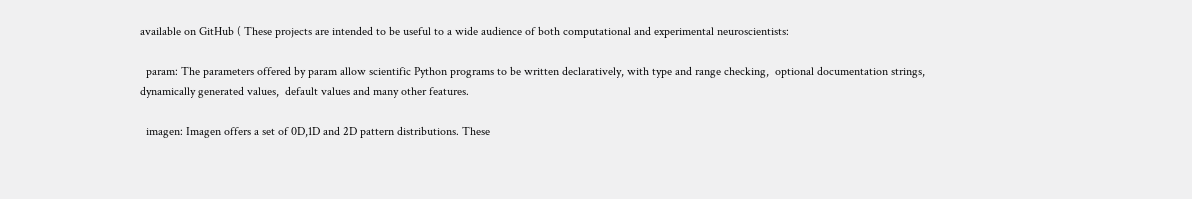available on GitHub ( These projects are intended to be useful to a wide audience of both computational and experimental neuroscientists:

  param: The parameters offered by param allow scientific Python programs to be written declaratively, with type and range checking,  optional documentation strings, dynamically generated values,  default values and many other features.

  imagen: Imagen offers a set of 0D,1D and 2D pattern distributions. These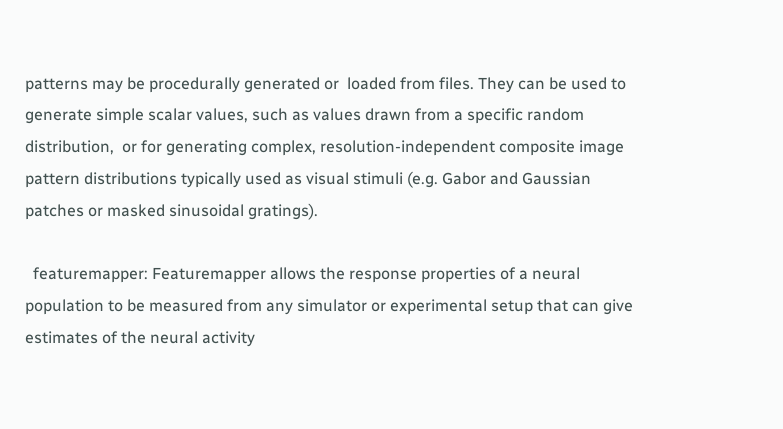patterns may be procedurally generated or  loaded from files. They can be used to generate simple scalar values, such as values drawn from a specific random distribution,  or for generating complex, resolution-independent composite image pattern distributions typically used as visual stimuli (e.g. Gabor and Gaussian patches or masked sinusoidal gratings).

  featuremapper: Featuremapper allows the response properties of a neural population to be measured from any simulator or experimental setup that can give estimates of the neural activity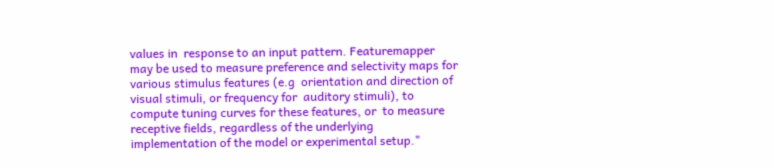values in  response to an input pattern. Featuremapper may be used to measure preference and selectivity maps for various stimulus features (e.g  orientation and direction of visual stimuli, or frequency for  auditory stimuli), to compute tuning curves for these features, or  to measure receptive fields, regardless of the underlying implementation of the model or experimental setup."